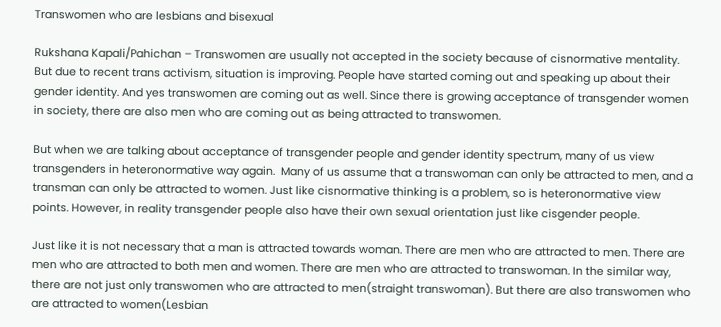Transwomen who are lesbians and bisexual

Rukshana Kapali/Pahichan – Transwomen are usually not accepted in the society because of cisnormative mentality. But due to recent trans activism, situation is improving. People have started coming out and speaking up about their gender identity. And yes transwomen are coming out as well. Since there is growing acceptance of transgender women in society, there are also men who are coming out as being attracted to transwomen.

But when we are talking about acceptance of transgender people and gender identity spectrum, many of us view transgenders in heteronormative way again.  Many of us assume that a transwoman can only be attracted to men, and a transman can only be attracted to women. Just like cisnormative thinking is a problem, so is heteronormative view points. However, in reality transgender people also have their own sexual orientation just like cisgender people.

Just like it is not necessary that a man is attracted towards woman. There are men who are attracted to men. There are men who are attracted to both men and women. There are men who are attracted to transwoman. In the similar way, there are not just only transwomen who are attracted to men(straight transwoman). But there are also transwomen who are attracted to women(Lesbian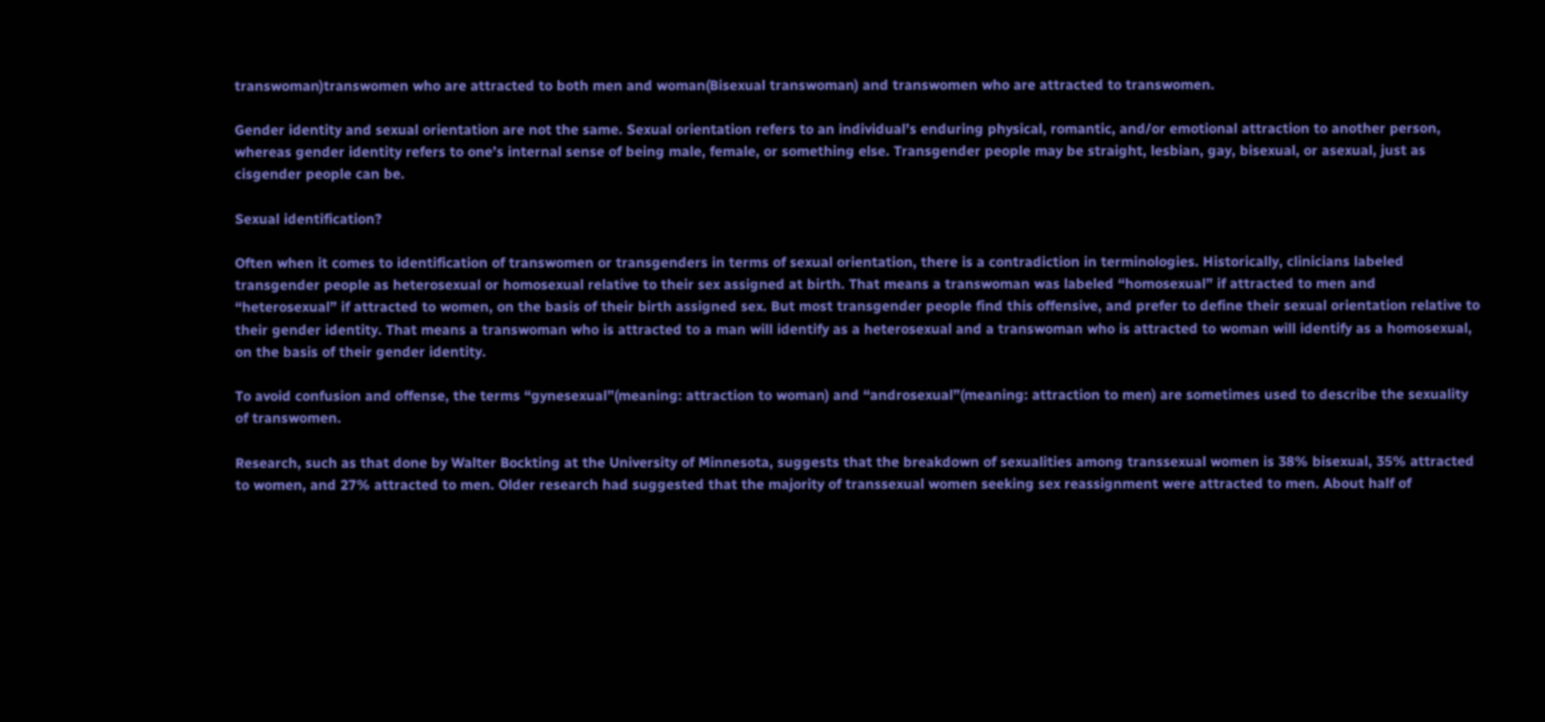transwoman)transwomen who are attracted to both men and woman(Bisexual transwoman) and transwomen who are attracted to transwomen.

Gender identity and sexual orientation are not the same. Sexual orientation refers to an individual’s enduring physical, romantic, and/or emotional attraction to another person, whereas gender identity refers to one’s internal sense of being male, female, or something else. Transgender people may be straight, lesbian, gay, bisexual, or asexual, just as cisgender people can be.

Sexual identification?

Often when it comes to identification of transwomen or transgenders in terms of sexual orientation, there is a contradiction in terminologies. Historically, clinicians labeled transgender people as heterosexual or homosexual relative to their sex assigned at birth. That means a transwoman was labeled “homosexual” if attracted to men and “heterosexual” if attracted to women, on the basis of their birth assigned sex. But most transgender people find this offensive, and prefer to define their sexual orientation relative to their gender identity. That means a transwoman who is attracted to a man will identify as a heterosexual and a transwoman who is attracted to woman will identify as a homosexual, on the basis of their gender identity.

To avoid confusion and offense, the terms “gynesexual”(meaning: attraction to woman) and “androsexual”(meaning: attraction to men) are sometimes used to describe the sexuality of transwomen.

Research, such as that done by Walter Bockting at the University of Minnesota, suggests that the breakdown of sexualities among transsexual women is 38% bisexual, 35% attracted to women, and 27% attracted to men. Older research had suggested that the majority of transsexual women seeking sex reassignment were attracted to men. About half of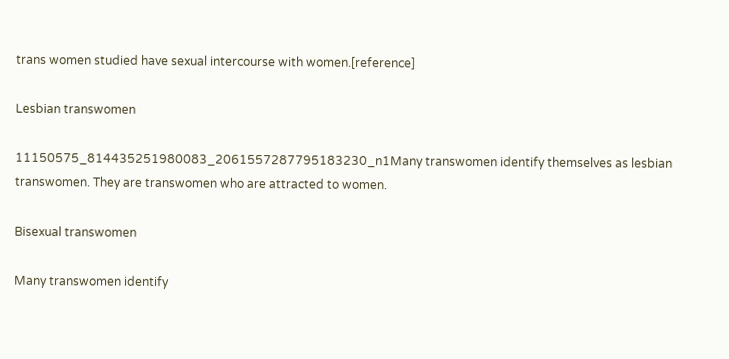trans women studied have sexual intercourse with women.[reference]

Lesbian transwomen

11150575_814435251980083_2061557287795183230_n1Many transwomen identify themselves as lesbian transwomen. They are transwomen who are attracted to women.

Bisexual transwomen

Many transwomen identify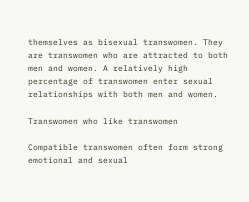themselves as bisexual transwomen. They are transwomen who are attracted to both men and women. A relatively high percentage of transwomen enter sexual relationships with both men and women.

Transwomen who like transwomen

Compatible transwomen often form strong emotional and sexual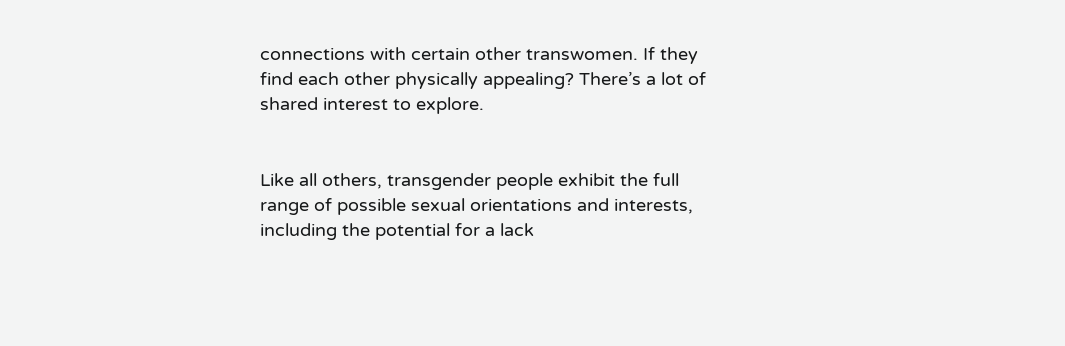connections with certain other transwomen. If they find each other physically appealing? There’s a lot of shared interest to explore.


Like all others, transgender people exhibit the full range of possible sexual orientations and interests, including the potential for a lack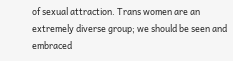of sexual attraction. Trans women are an extremely diverse group; we should be seen and embraced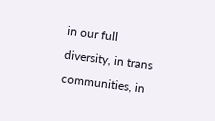in our full diversity, in trans communities, in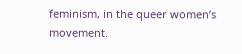feminism, in the queer women’s movement.